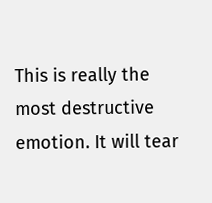This is really the most destructive emotion. It will tear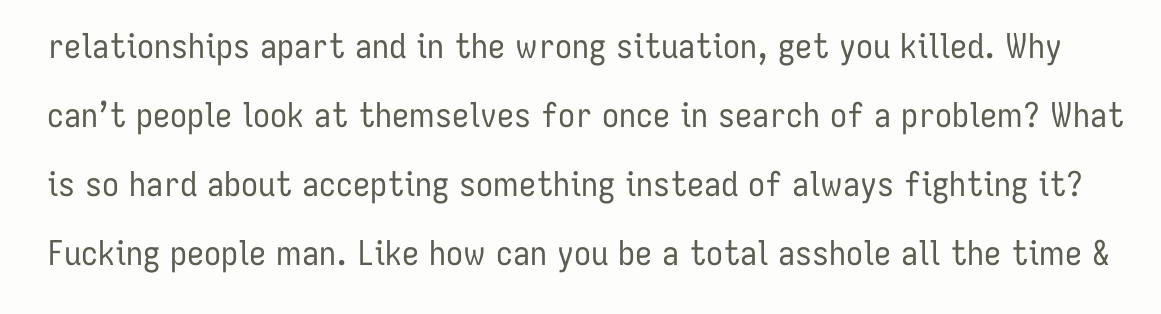relationships apart and in the wrong situation, get you killed. Why can’t people look at themselves for once in search of a problem? What is so hard about accepting something instead of always fighting it? Fucking people man. Like how can you be a total asshole all the time &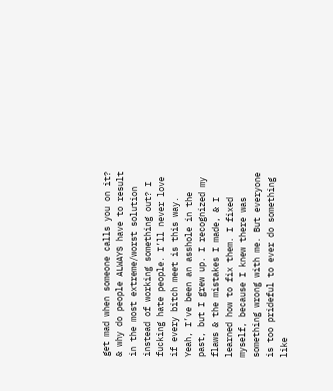get mad when someone calls you on it? & why do people ALWAYS have to result in the most extreme/worst solution instead of working something out? I fucking hate people. I’ll never love if every bitch meet is this way. Yeah, I’ve been an asshole in the past, but I grew up. I recognized my flaws & the mistakes I made, & I learned how to fix them. I fixed myself, because I knew there was something wrong with me. But everyone is too prideful to ever do something like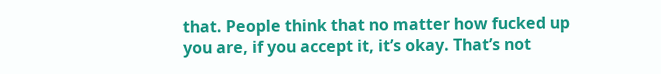that. People think that no matter how fucked up you are, if you accept it, it’s okay. That’s not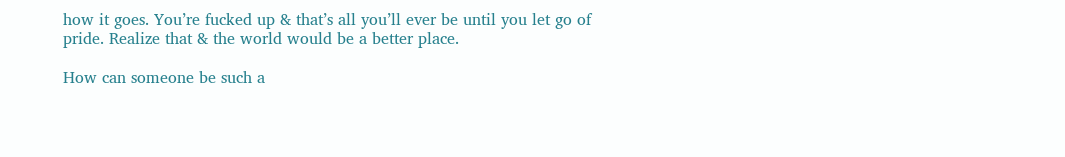how it goes. You’re fucked up & that’s all you’ll ever be until you let go of pride. Realize that & the world would be a better place.

How can someone be such a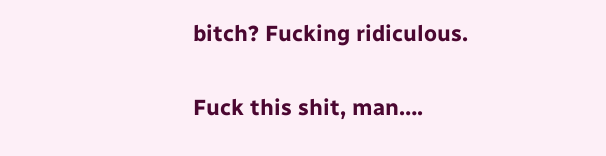bitch? Fucking ridiculous.

Fuck this shit, man….